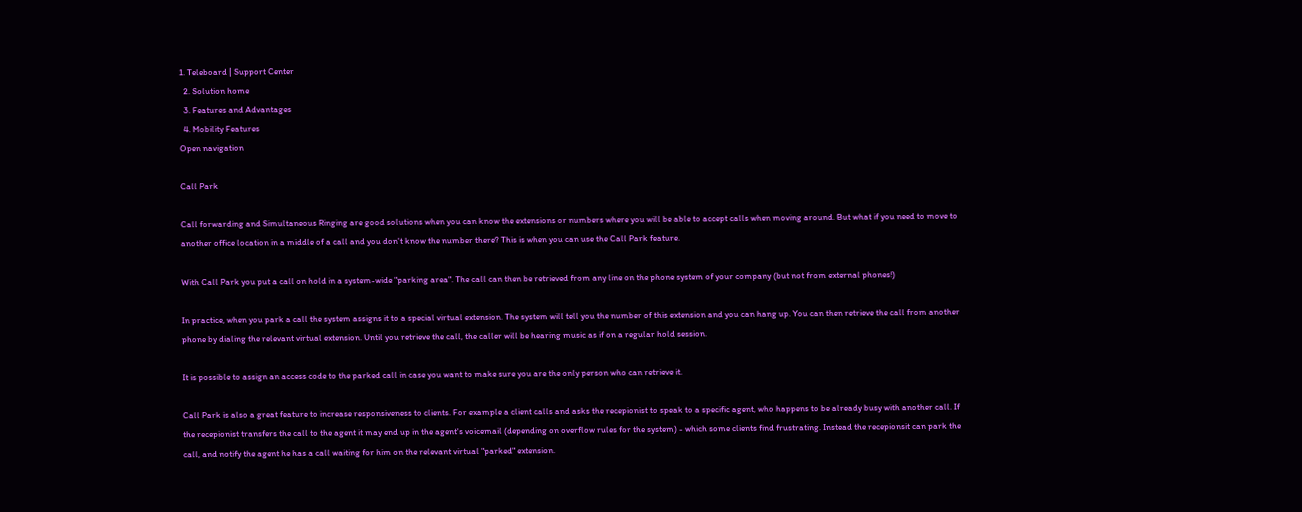1. Teleboard | Support Center
  2. Solution home
  3. Features and Advantages
  4. Mobility Features
Open navigation

Call Park

Call forwarding and Simultaneous Ringing are good solutions when you can know the extensions or numbers where you will be able to accept calls when moving around. But what if you need to move to another office location in a middle of a call and you don't know the number there? This is when you can use the Call Park feature.

With Call Park you put a call on hold in a system-wide "parking area". The call can then be retrieved from any line on the phone system of your company (but not from external phones!)

In practice, when you park a call the system assigns it to a special virtual extension. The system will tell you the number of this extension and you can hang up. You can then retrieve the call from another phone by dialing the relevant virtual extension. Until you retrieve the call, the caller will be hearing music as if on a regular hold session.

It is possible to assign an access code to the parked call in case you want to make sure you are the only person who can retrieve it.

Call Park is also a great feature to increase responsiveness to clients. For example a client calls and asks the recepionist to speak to a specific agent, who happens to be already busy with another call. If the recepionist transfers the call to the agent it may end up in the agent's voicemail (depending on overflow rules for the system) - which some clients find frustrating. Instead the recepionsit can park the call, and notify the agent he has a call waiting for him on the relevant virtual "parked" extension.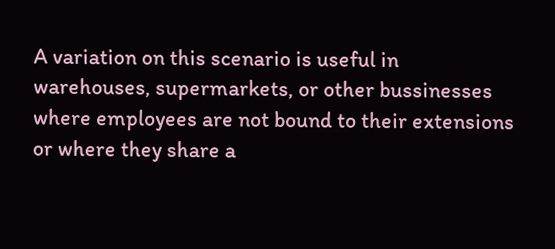A variation on this scenario is useful in warehouses, supermarkets, or other bussinesses where employees are not bound to their extensions or where they share a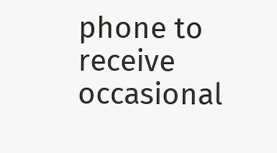phone to receive occasional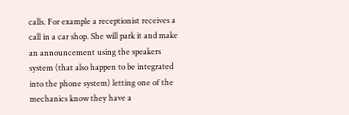calls. For example a receptionist receives a call in a car shop. She will park it and make an announcement using the speakers system (that also happen to be integrated into the phone system) letting one of the mechanics know they have a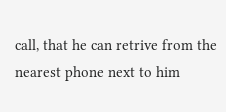call, that he can retrive from the nearest phone next to him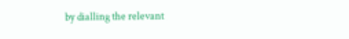by dialling the relevant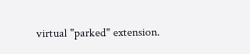virtual "parked" extension.